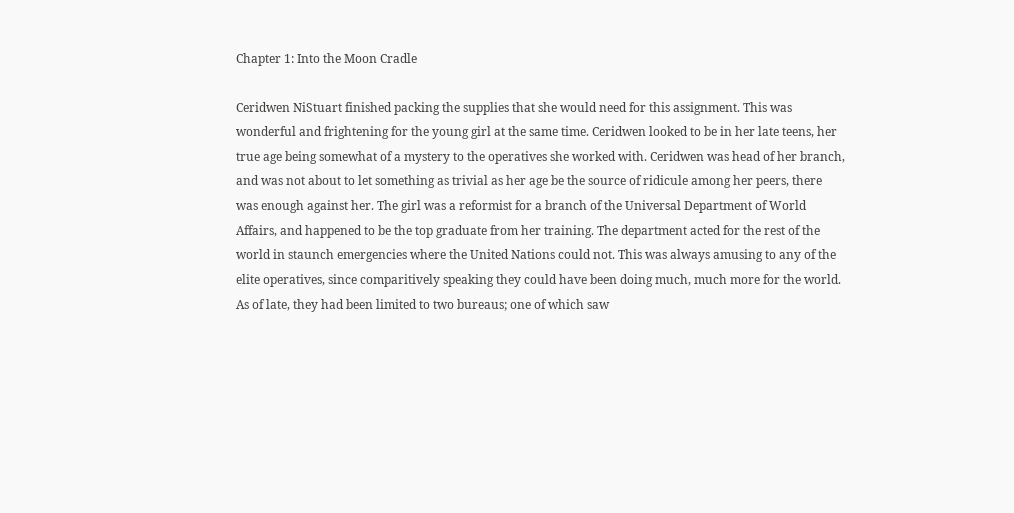Chapter 1: Into the Moon Cradle

Ceridwen NiStuart finished packing the supplies that she would need for this assignment. This was wonderful and frightening for the young girl at the same time. Ceridwen looked to be in her late teens, her true age being somewhat of a mystery to the operatives she worked with. Ceridwen was head of her branch, and was not about to let something as trivial as her age be the source of ridicule among her peers, there was enough against her. The girl was a reformist for a branch of the Universal Department of World Affairs, and happened to be the top graduate from her training. The department acted for the rest of the world in staunch emergencies where the United Nations could not. This was always amusing to any of the elite operatives, since comparitively speaking they could have been doing much, much more for the world. As of late, they had been limited to two bureaus; one of which saw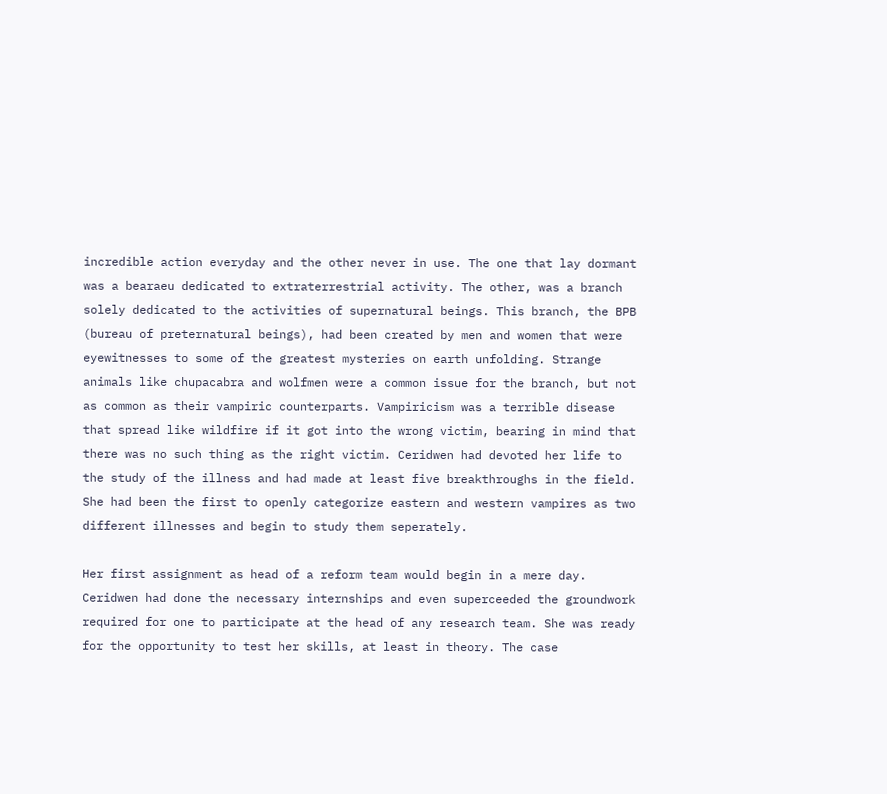incredible action everyday and the other never in use. The one that lay dormant was a bearaeu dedicated to extraterrestrial activity. The other, was a branch solely dedicated to the activities of supernatural beings. This branch, the BPB (bureau of preternatural beings), had been created by men and women that were eyewitnesses to some of the greatest mysteries on earth unfolding. Strange animals like chupacabra and wolfmen were a common issue for the branch, but not as common as their vampiric counterparts. Vampiricism was a terrible disease that spread like wildfire if it got into the wrong victim, bearing in mind that there was no such thing as the right victim. Ceridwen had devoted her life to the study of the illness and had made at least five breakthroughs in the field. She had been the first to openly categorize eastern and western vampires as two different illnesses and begin to study them seperately.

Her first assignment as head of a reform team would begin in a mere day. Ceridwen had done the necessary internships and even superceeded the groundwork required for one to participate at the head of any research team. She was ready for the opportunity to test her skills, at least in theory. The case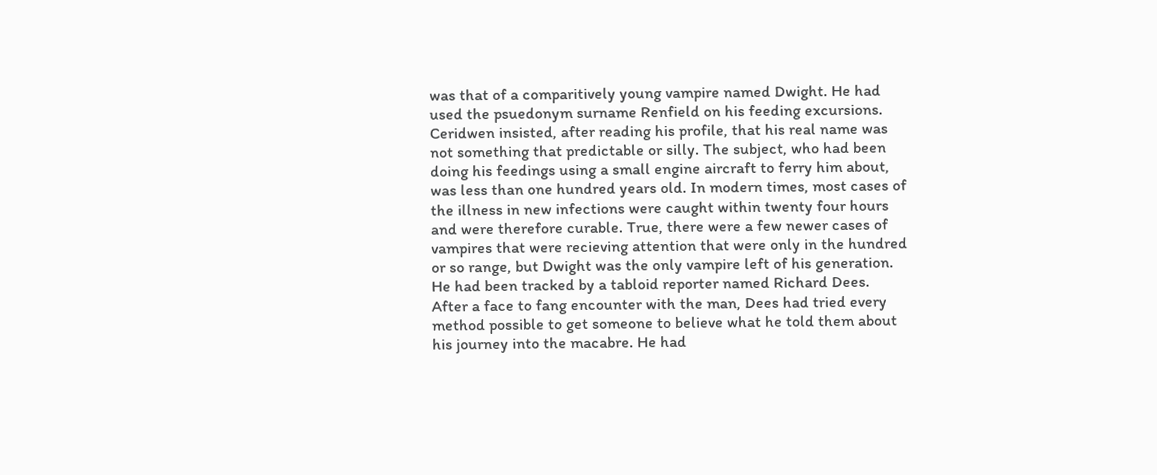was that of a comparitively young vampire named Dwight. He had used the psuedonym surname Renfield on his feeding excursions. Ceridwen insisted, after reading his profile, that his real name was not something that predictable or silly. The subject, who had been doing his feedings using a small engine aircraft to ferry him about, was less than one hundred years old. In modern times, most cases of the illness in new infections were caught within twenty four hours and were therefore curable. True, there were a few newer cases of vampires that were recieving attention that were only in the hundred or so range, but Dwight was the only vampire left of his generation. He had been tracked by a tabloid reporter named Richard Dees. After a face to fang encounter with the man, Dees had tried every method possible to get someone to believe what he told them about his journey into the macabre. He had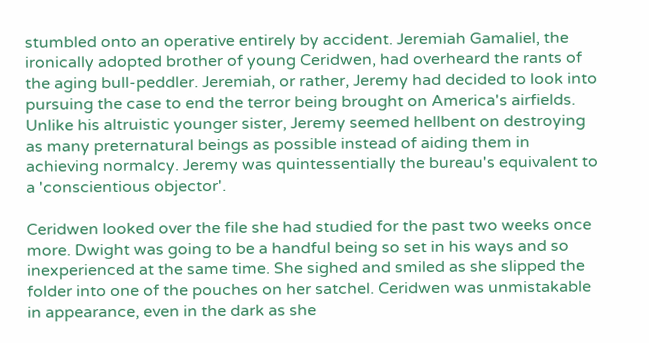stumbled onto an operative entirely by accident. Jeremiah Gamaliel, the ironically adopted brother of young Ceridwen, had overheard the rants of the aging bull-peddler. Jeremiah, or rather, Jeremy had decided to look into pursuing the case to end the terror being brought on America's airfields. Unlike his altruistic younger sister, Jeremy seemed hellbent on destroying as many preternatural beings as possible instead of aiding them in achieving normalcy. Jeremy was quintessentially the bureau's equivalent to a 'conscientious objector'.

Ceridwen looked over the file she had studied for the past two weeks once more. Dwight was going to be a handful being so set in his ways and so inexperienced at the same time. She sighed and smiled as she slipped the folder into one of the pouches on her satchel. Ceridwen was unmistakable in appearance, even in the dark as she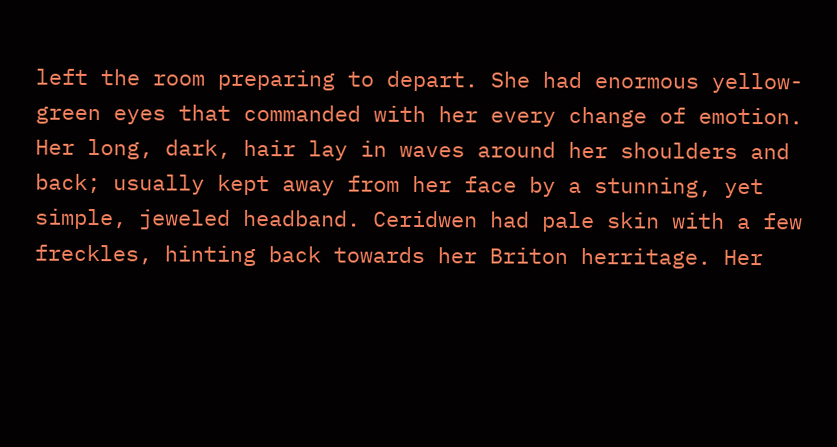left the room preparing to depart. She had enormous yellow-green eyes that commanded with her every change of emotion. Her long, dark, hair lay in waves around her shoulders and back; usually kept away from her face by a stunning, yet simple, jeweled headband. Ceridwen had pale skin with a few freckles, hinting back towards her Briton herritage. Her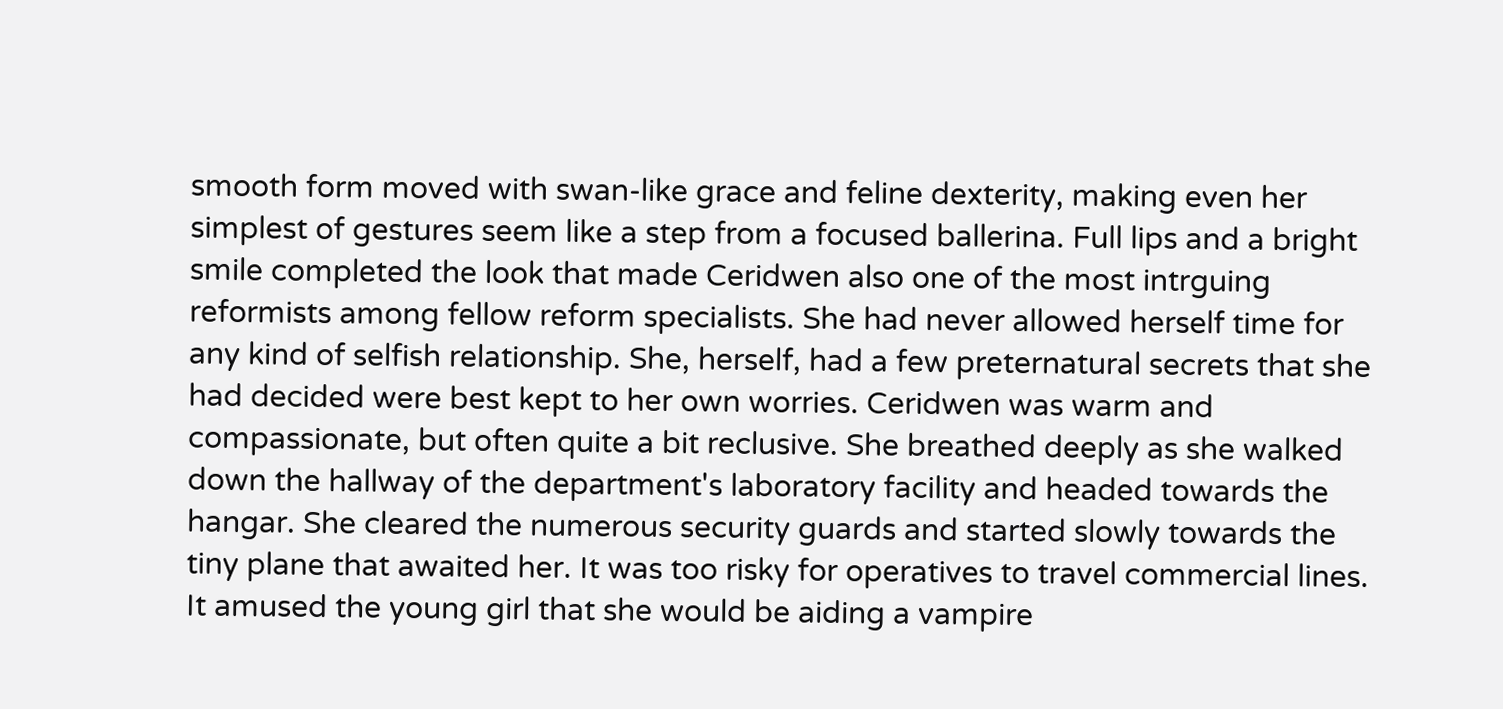smooth form moved with swan-like grace and feline dexterity, making even her simplest of gestures seem like a step from a focused ballerina. Full lips and a bright smile completed the look that made Ceridwen also one of the most intrguing reformists among fellow reform specialists. She had never allowed herself time for any kind of selfish relationship. She, herself, had a few preternatural secrets that she had decided were best kept to her own worries. Ceridwen was warm and compassionate, but often quite a bit reclusive. She breathed deeply as she walked down the hallway of the department's laboratory facility and headed towards the hangar. She cleared the numerous security guards and started slowly towards the tiny plane that awaited her. It was too risky for operatives to travel commercial lines. It amused the young girl that she would be aiding a vampire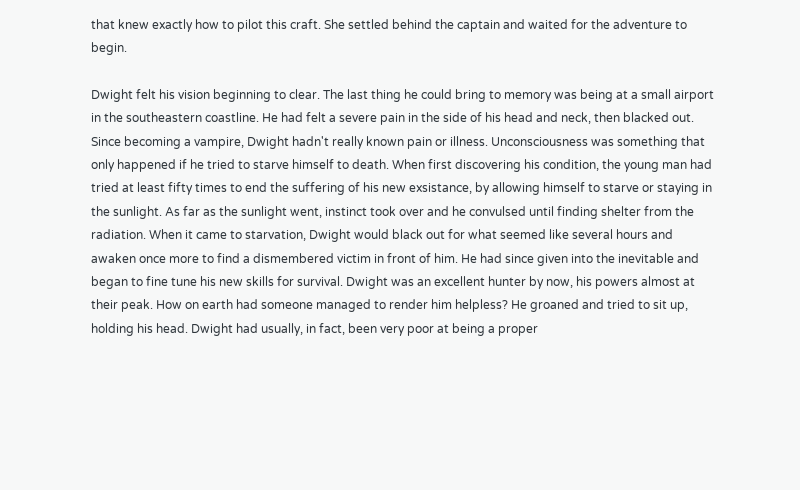that knew exactly how to pilot this craft. She settled behind the captain and waited for the adventure to begin.

Dwight felt his vision beginning to clear. The last thing he could bring to memory was being at a small airport in the southeastern coastline. He had felt a severe pain in the side of his head and neck, then blacked out. Since becoming a vampire, Dwight hadn't really known pain or illness. Unconsciousness was something that only happened if he tried to starve himself to death. When first discovering his condition, the young man had tried at least fifty times to end the suffering of his new exsistance, by allowing himself to starve or staying in the sunlight. As far as the sunlight went, instinct took over and he convulsed until finding shelter from the radiation. When it came to starvation, Dwight would black out for what seemed like several hours and awaken once more to find a dismembered victim in front of him. He had since given into the inevitable and began to fine tune his new skills for survival. Dwight was an excellent hunter by now, his powers almost at their peak. How on earth had someone managed to render him helpless? He groaned and tried to sit up, holding his head. Dwight had usually, in fact, been very poor at being a proper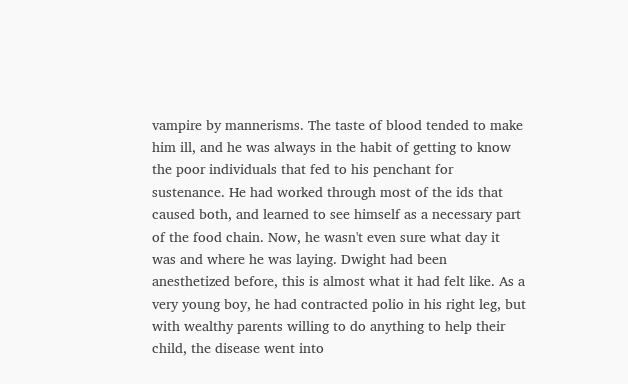vampire by mannerisms. The taste of blood tended to make him ill, and he was always in the habit of getting to know the poor individuals that fed to his penchant for sustenance. He had worked through most of the ids that caused both, and learned to see himself as a necessary part of the food chain. Now, he wasn't even sure what day it was and where he was laying. Dwight had been anesthetized before, this is almost what it had felt like. As a very young boy, he had contracted polio in his right leg, but with wealthy parents willing to do anything to help their child, the disease went into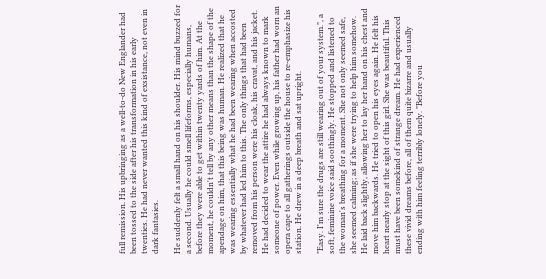full remission. His upbringing as a well-to-do New Englander had been tossed to the side after his transformation in his early twenties. He had never wanted this kind of exsistance, not even in dark fantasies.

He suddenly felt a small hand on his shoulder. His mind buzzed for a second. Usually he could smell lifeforms, especially humans, before they were able to get within twenty yards of him. At the moment, he couldn't tell by any other means than the shape of the apendage on him, that this being was human. He realized that he was wearing essentially what he had been wearing when accosted by whatever had led him to this. The only things that had been removed from his person were his cloak, his cravat, and his jacket. He had decided to wear the attire he had always known to mark someone of power. Even while growing up, his father had worn an opera cape to all gatherings outside the house to re-emphasize his station. He drew in a deep breath and sat upright.

"Easy. I'm sure the drugs are still wearing out of your system.", a soft, feminine voice said soothingly. He stopped and listened to the woman's breathing for a moment. She not only seemed safe, she seemed calming; as if she were trying to help him somehow. He laid back slightly, allowing her to lay her hand on his chest and move him backwards. He tried to open his eyes again. He felt his heart nearly stop at the sight of this girl. She was beautiful. This must have been somekind of strange dream. He had experienced these vivid dreams before, all of them quite bizarre and usually ending with him feeling terribly lonely. "Before you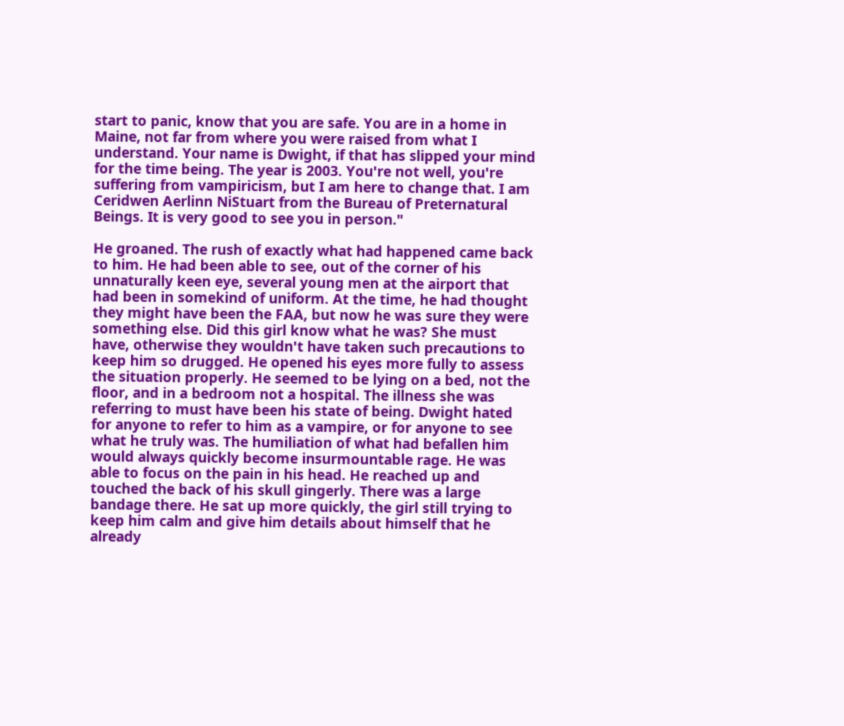start to panic, know that you are safe. You are in a home in Maine, not far from where you were raised from what I understand. Your name is Dwight, if that has slipped your mind for the time being. The year is 2003. You're not well, you're suffering from vampiricism, but I am here to change that. I am Ceridwen Aerlinn NiStuart from the Bureau of Preternatural Beings. It is very good to see you in person."

He groaned. The rush of exactly what had happened came back to him. He had been able to see, out of the corner of his unnaturally keen eye, several young men at the airport that had been in somekind of uniform. At the time, he had thought they might have been the FAA, but now he was sure they were something else. Did this girl know what he was? She must have, otherwise they wouldn't have taken such precautions to keep him so drugged. He opened his eyes more fully to assess the situation properly. He seemed to be lying on a bed, not the floor, and in a bedroom not a hospital. The illness she was referring to must have been his state of being. Dwight hated for anyone to refer to him as a vampire, or for anyone to see what he truly was. The humiliation of what had befallen him would always quickly become insurmountable rage. He was able to focus on the pain in his head. He reached up and touched the back of his skull gingerly. There was a large bandage there. He sat up more quickly, the girl still trying to keep him calm and give him details about himself that he already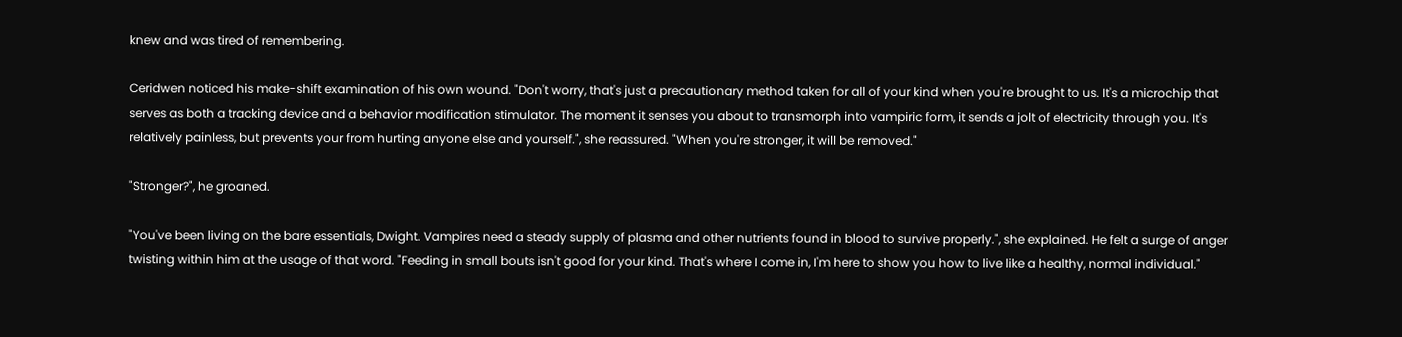knew and was tired of remembering.

Ceridwen noticed his make-shift examination of his own wound. "Don't worry, that's just a precautionary method taken for all of your kind when you're brought to us. It's a microchip that serves as both a tracking device and a behavior modification stimulator. The moment it senses you about to transmorph into vampiric form, it sends a jolt of electricity through you. It's relatively painless, but prevents your from hurting anyone else and yourself.", she reassured. "When you're stronger, it will be removed."

"Stronger?", he groaned.

"You've been living on the bare essentials, Dwight. Vampires need a steady supply of plasma and other nutrients found in blood to survive properly.", she explained. He felt a surge of anger twisting within him at the usage of that word. "Feeding in small bouts isn't good for your kind. That's where I come in, I'm here to show you how to live like a healthy, normal individual."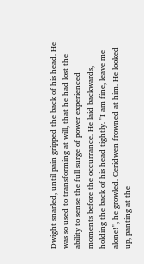Dwight snarled, until pain gripped the back of his head. He was so used to transforming at will, that he had lost the ability to sense the full surge of power experienced moments before the occurrance. He laid backwards, holding the back of his head tightly. "I am fine, leave me alone!", he growled. Ceridwen frowned at him. He looked up, panting at the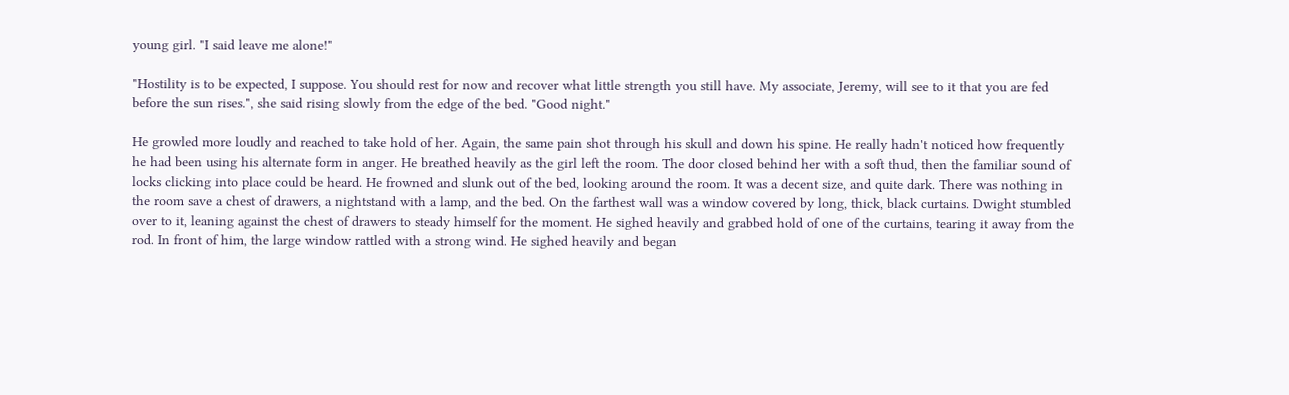young girl. "I said leave me alone!"

"Hostility is to be expected, I suppose. You should rest for now and recover what little strength you still have. My associate, Jeremy, will see to it that you are fed before the sun rises.", she said rising slowly from the edge of the bed. "Good night."

He growled more loudly and reached to take hold of her. Again, the same pain shot through his skull and down his spine. He really hadn't noticed how frequently he had been using his alternate form in anger. He breathed heavily as the girl left the room. The door closed behind her with a soft thud, then the familiar sound of locks clicking into place could be heard. He frowned and slunk out of the bed, looking around the room. It was a decent size, and quite dark. There was nothing in the room save a chest of drawers, a nightstand with a lamp, and the bed. On the farthest wall was a window covered by long, thick, black curtains. Dwight stumbled over to it, leaning against the chest of drawers to steady himself for the moment. He sighed heavily and grabbed hold of one of the curtains, tearing it away from the rod. In front of him, the large window rattled with a strong wind. He sighed heavily and began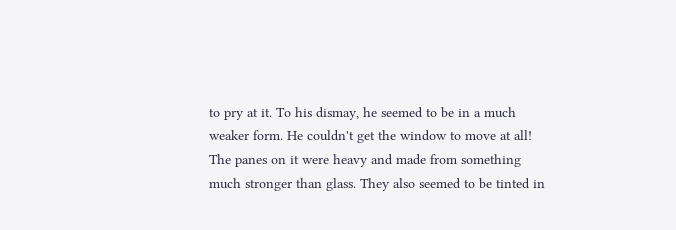to pry at it. To his dismay, he seemed to be in a much weaker form. He couldn't get the window to move at all! The panes on it were heavy and made from something much stronger than glass. They also seemed to be tinted in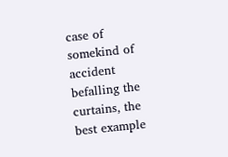case of somekind of accident befalling the curtains, the best example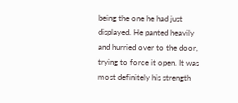being the one he had just displayed. He panted heavily and hurried over to the door, trying to force it open. It was most definitely his strength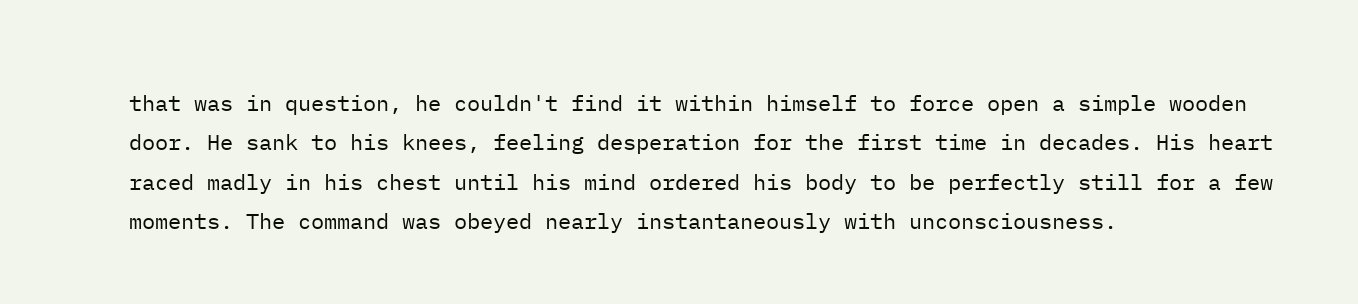that was in question, he couldn't find it within himself to force open a simple wooden door. He sank to his knees, feeling desperation for the first time in decades. His heart raced madly in his chest until his mind ordered his body to be perfectly still for a few moments. The command was obeyed nearly instantaneously with unconsciousness.